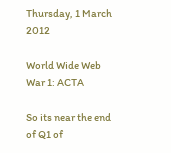Thursday, 1 March 2012

World Wide Web War 1: ACTA

So its near the end of Q1 of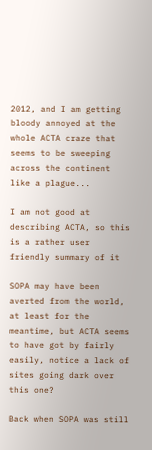2012, and I am getting bloody annoyed at the whole ACTA craze that seems to be sweeping across the continent like a plague...

I am not good at describing ACTA, so this is a rather user friendly summary of it

SOPA may have been averted from the world, at least for the meantime, but ACTA seems to have got by fairly easily, notice a lack of sites going dark over this one?

Back when SOPA was still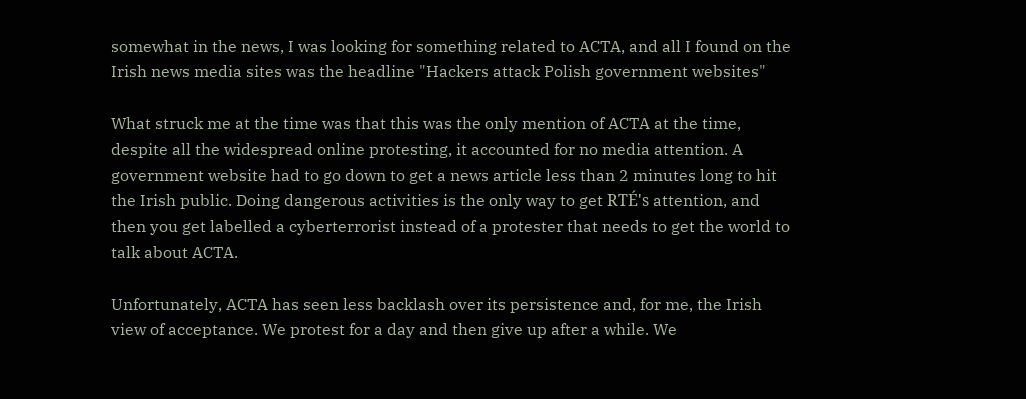somewhat in the news, I was looking for something related to ACTA, and all I found on the Irish news media sites was the headline "Hackers attack Polish government websites"

What struck me at the time was that this was the only mention of ACTA at the time, despite all the widespread online protesting, it accounted for no media attention. A government website had to go down to get a news article less than 2 minutes long to hit the Irish public. Doing dangerous activities is the only way to get RTÉ's attention, and then you get labelled a cyberterrorist instead of a protester that needs to get the world to talk about ACTA.

Unfortunately, ACTA has seen less backlash over its persistence and, for me, the Irish view of acceptance. We protest for a day and then give up after a while. We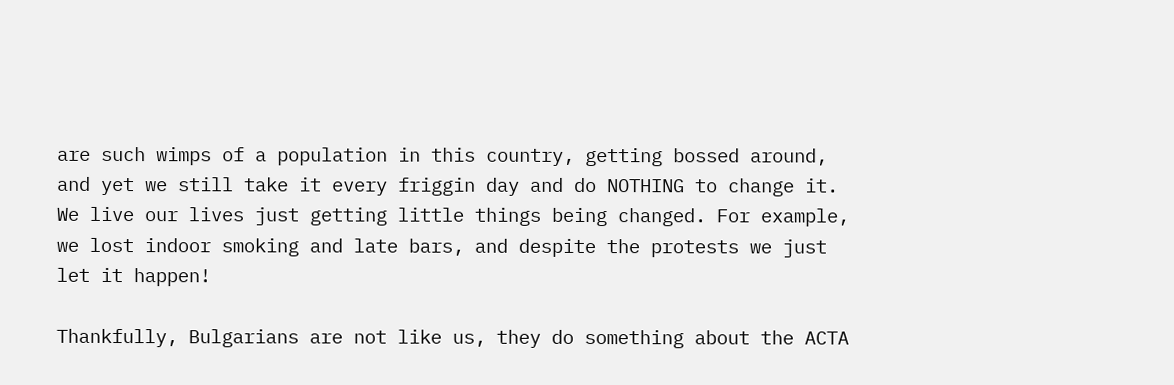are such wimps of a population in this country, getting bossed around, and yet we still take it every friggin day and do NOTHING to change it. We live our lives just getting little things being changed. For example, we lost indoor smoking and late bars, and despite the protests we just let it happen!

Thankfully, Bulgarians are not like us, they do something about the ACTA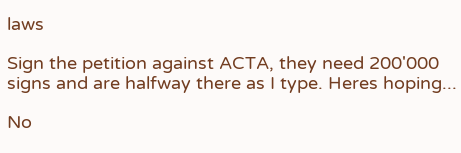laws

Sign the petition against ACTA, they need 200'000 signs and are halfway there as I type. Heres hoping...

No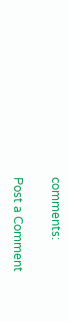comments:

Post a Comment